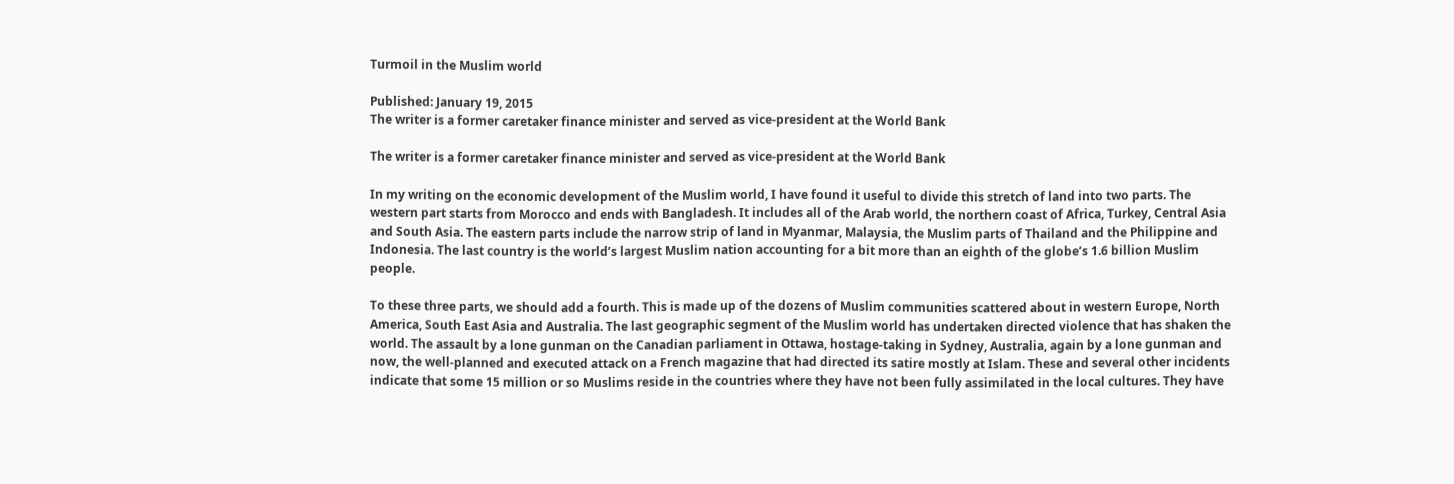Turmoil in the Muslim world

Published: January 19, 2015
The writer is a former caretaker finance minister and served as vice-president at the World Bank

The writer is a former caretaker finance minister and served as vice-president at the World Bank

In my writing on the economic development of the Muslim world, I have found it useful to divide this stretch of land into two parts. The western part starts from Morocco and ends with Bangladesh. It includes all of the Arab world, the northern coast of Africa, Turkey, Central Asia and South Asia. The eastern parts include the narrow strip of land in Myanmar, Malaysia, the Muslim parts of Thailand and the Philippine and Indonesia. The last country is the world’s largest Muslim nation accounting for a bit more than an eighth of the globe’s 1.6 billion Muslim people.

To these three parts, we should add a fourth. This is made up of the dozens of Muslim communities scattered about in western Europe, North America, South East Asia and Australia. The last geographic segment of the Muslim world has undertaken directed violence that has shaken the world. The assault by a lone gunman on the Canadian parliament in Ottawa, hostage-taking in Sydney, Australia, again by a lone gunman and now, the well-planned and executed attack on a French magazine that had directed its satire mostly at Islam. These and several other incidents indicate that some 15 million or so Muslims reside in the countries where they have not been fully assimilated in the local cultures. They have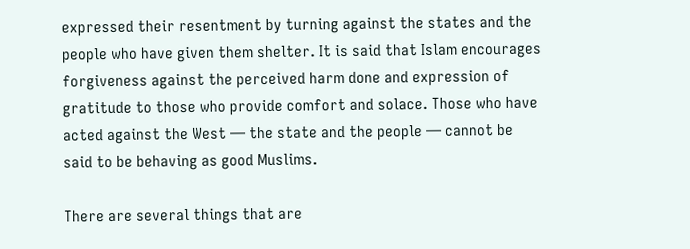expressed their resentment by turning against the states and the people who have given them shelter. It is said that Islam encourages forgiveness against the perceived harm done and expression of gratitude to those who provide comfort and solace. Those who have acted against the West — the state and the people — cannot be said to be behaving as good Muslims.

There are several things that are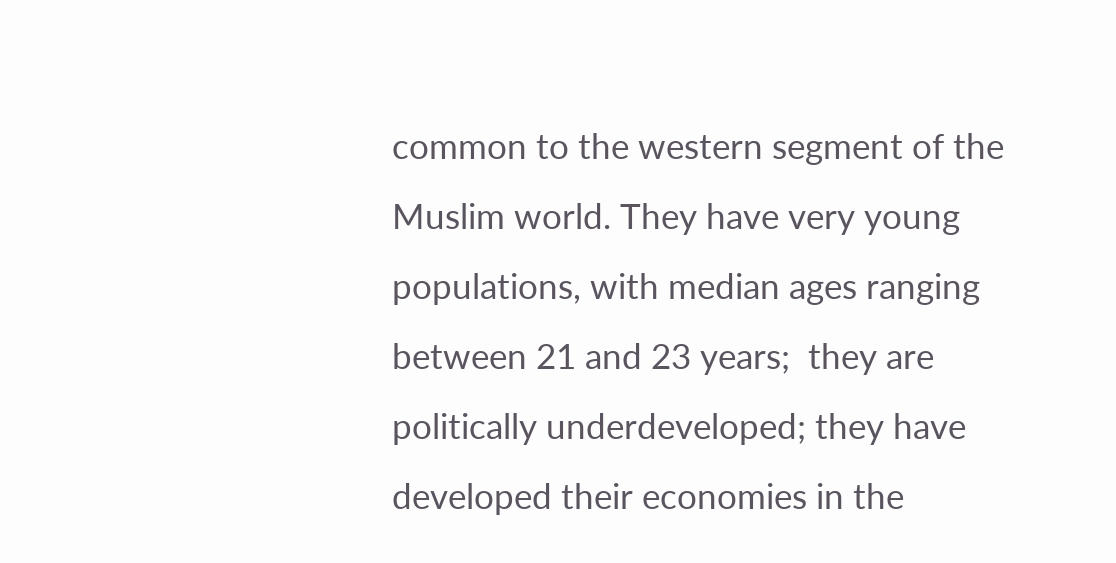common to the western segment of the Muslim world. They have very young populations, with median ages ranging between 21 and 23 years;  they are politically underdeveloped; they have developed their economies in the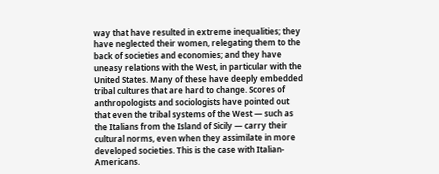way that have resulted in extreme inequalities; they have neglected their women, relegating them to the back of societies and economies; and they have uneasy relations with the West, in particular with the United States. Many of these have deeply embedded tribal cultures that are hard to change. Scores of anthropologists and sociologists have pointed out that even the tribal systems of the West — such as the Italians from the Island of Sicily — carry their cultural norms, even when they assimilate in more developed societies. This is the case with Italian-Americans.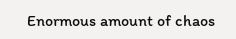Enormous amount of chaos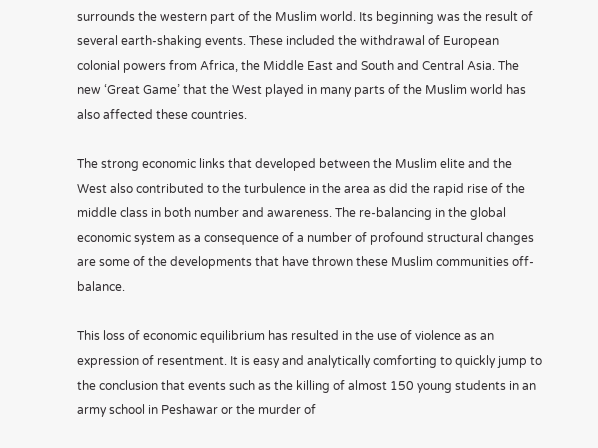surrounds the western part of the Muslim world. Its beginning was the result of several earth-shaking events. These included the withdrawal of European colonial powers from Africa, the Middle East and South and Central Asia. The new ‘Great Game’ that the West played in many parts of the Muslim world has also affected these countries.

The strong economic links that developed between the Muslim elite and the West also contributed to the turbulence in the area as did the rapid rise of the middle class in both number and awareness. The re-balancing in the global economic system as a consequence of a number of profound structural changes are some of the developments that have thrown these Muslim communities off-balance.

This loss of economic equilibrium has resulted in the use of violence as an expression of resentment. It is easy and analytically comforting to quickly jump to the conclusion that events such as the killing of almost 150 young students in an army school in Peshawar or the murder of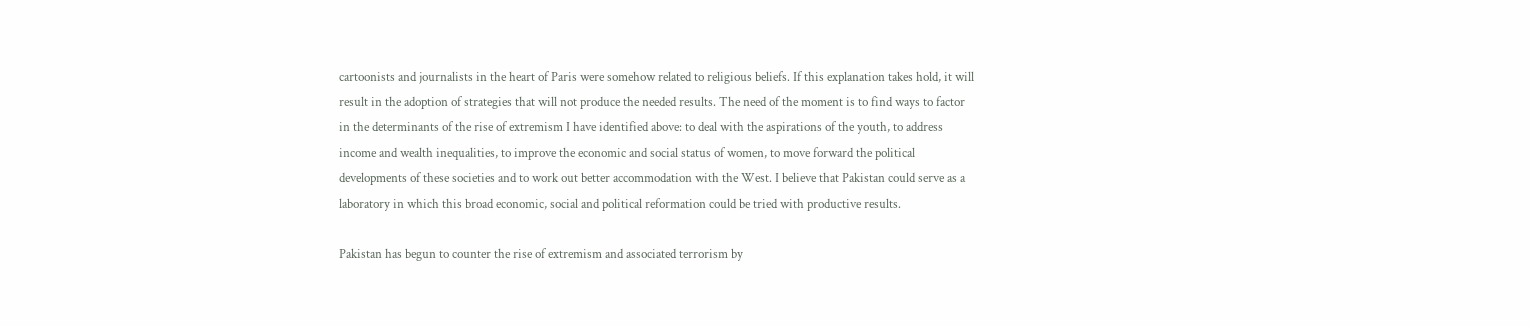cartoonists and journalists in the heart of Paris were somehow related to religious beliefs. If this explanation takes hold, it will result in the adoption of strategies that will not produce the needed results. The need of the moment is to find ways to factor in the determinants of the rise of extremism I have identified above: to deal with the aspirations of the youth, to address income and wealth inequalities, to improve the economic and social status of women, to move forward the political developments of these societies and to work out better accommodation with the West. I believe that Pakistan could serve as a laboratory in which this broad economic, social and political reformation could be tried with productive results.

Pakistan has begun to counter the rise of extremism and associated terrorism by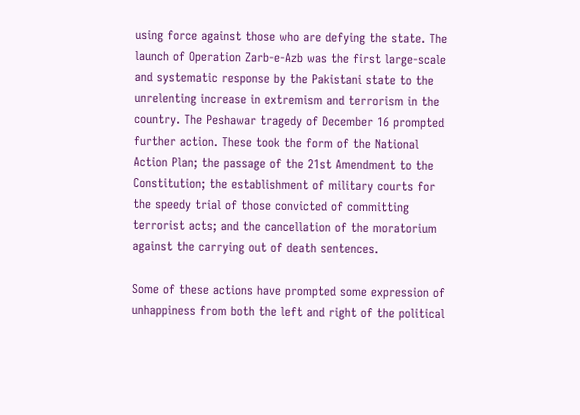using force against those who are defying the state. The launch of Operation Zarb-e-Azb was the first large-scale and systematic response by the Pakistani state to the unrelenting increase in extremism and terrorism in the country. The Peshawar tragedy of December 16 prompted further action. These took the form of the National Action Plan; the passage of the 21st Amendment to the Constitution; the establishment of military courts for the speedy trial of those convicted of committing terrorist acts; and the cancellation of the moratorium against the carrying out of death sentences.

Some of these actions have prompted some expression of unhappiness from both the left and right of the political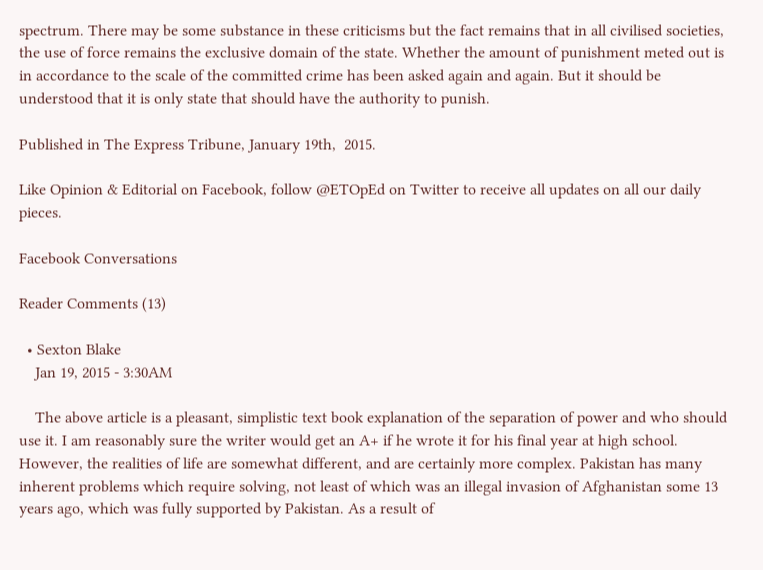spectrum. There may be some substance in these criticisms but the fact remains that in all civilised societies, the use of force remains the exclusive domain of the state. Whether the amount of punishment meted out is in accordance to the scale of the committed crime has been asked again and again. But it should be understood that it is only state that should have the authority to punish.

Published in The Express Tribune, January 19th,  2015.

Like Opinion & Editorial on Facebook, follow @ETOpEd on Twitter to receive all updates on all our daily pieces.

Facebook Conversations

Reader Comments (13)

  • Sexton Blake
    Jan 19, 2015 - 3:30AM

    The above article is a pleasant, simplistic text book explanation of the separation of power and who should use it. I am reasonably sure the writer would get an A+ if he wrote it for his final year at high school. However, the realities of life are somewhat different, and are certainly more complex. Pakistan has many inherent problems which require solving, not least of which was an illegal invasion of Afghanistan some 13 years ago, which was fully supported by Pakistan. As a result of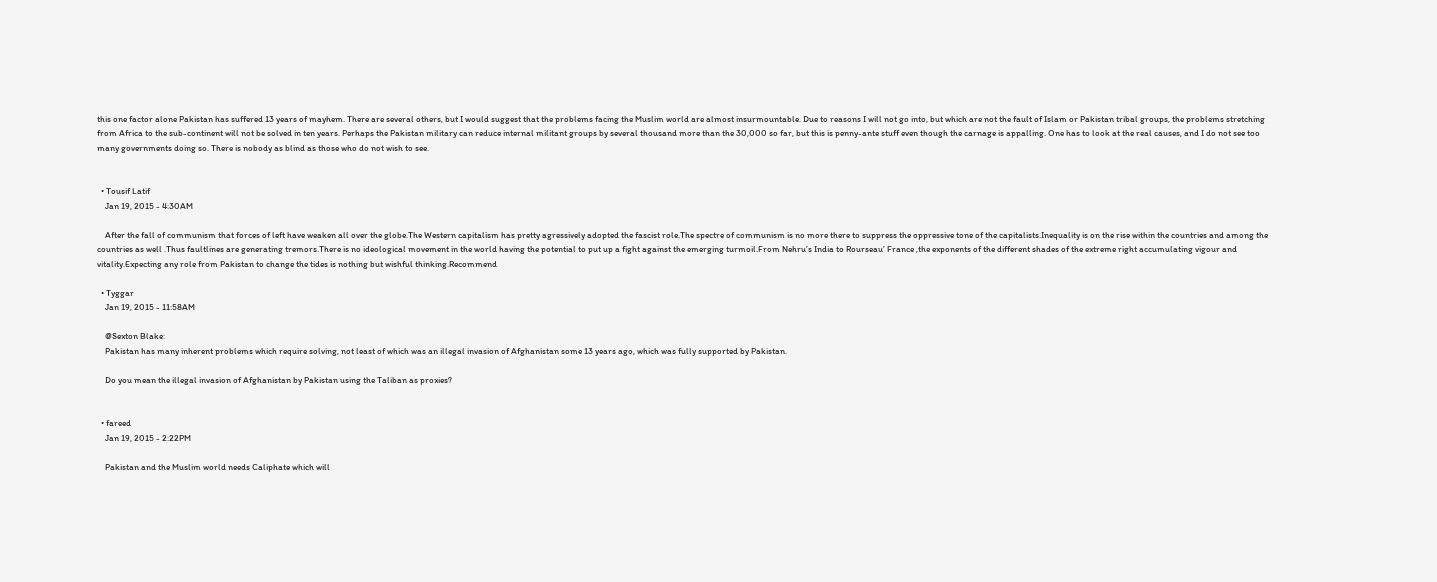this one factor alone Pakistan has suffered 13 years of mayhem. There are several others, but I would suggest that the problems facing the Muslim world are almost insurmountable. Due to reasons I will not go into, but which are not the fault of Islam or Pakistan tribal groups, the problems stretching from Africa to the sub-continent will not be solved in ten years. Perhaps the Pakistan military can reduce internal militant groups by several thousand more than the 30,000 so far, but this is penny-ante stuff even though the carnage is appalling. One has to look at the real causes, and I do not see too many governments doing so. There is nobody as blind as those who do not wish to see.


  • Tousif Latif
    Jan 19, 2015 - 4:30AM

    After the fall of communism that forces of left have weaken all over the globe.The Western capitalism has pretty agressively adopted the fascist role.The spectre of communism is no more there to suppress the oppressive tone of the capitalists.Inequality is on the rise within the countries and among the countries as well .Thus faultlines are generating tremors.There is no ideological movement in the world having the potential to put up a fight against the emerging turmoil.From Nehru’s India to Rourseau’ France ,the exponents of the different shades of the extreme right accumulating vigour and vitality.Expecting any role from Pakistan to change the tides is nothing but wishful thinking.Recommend

  • Tyggar
    Jan 19, 2015 - 11:58AM

    @Sexton Blake:
    Pakistan has many inherent problems which require solving, not least of which was an illegal invasion of Afghanistan some 13 years ago, which was fully supported by Pakistan.

    Do you mean the illegal invasion of Afghanistan by Pakistan using the Taliban as proxies?


  • fareed
    Jan 19, 2015 - 2:22PM

    Pakistan and the Muslim world needs Caliphate which will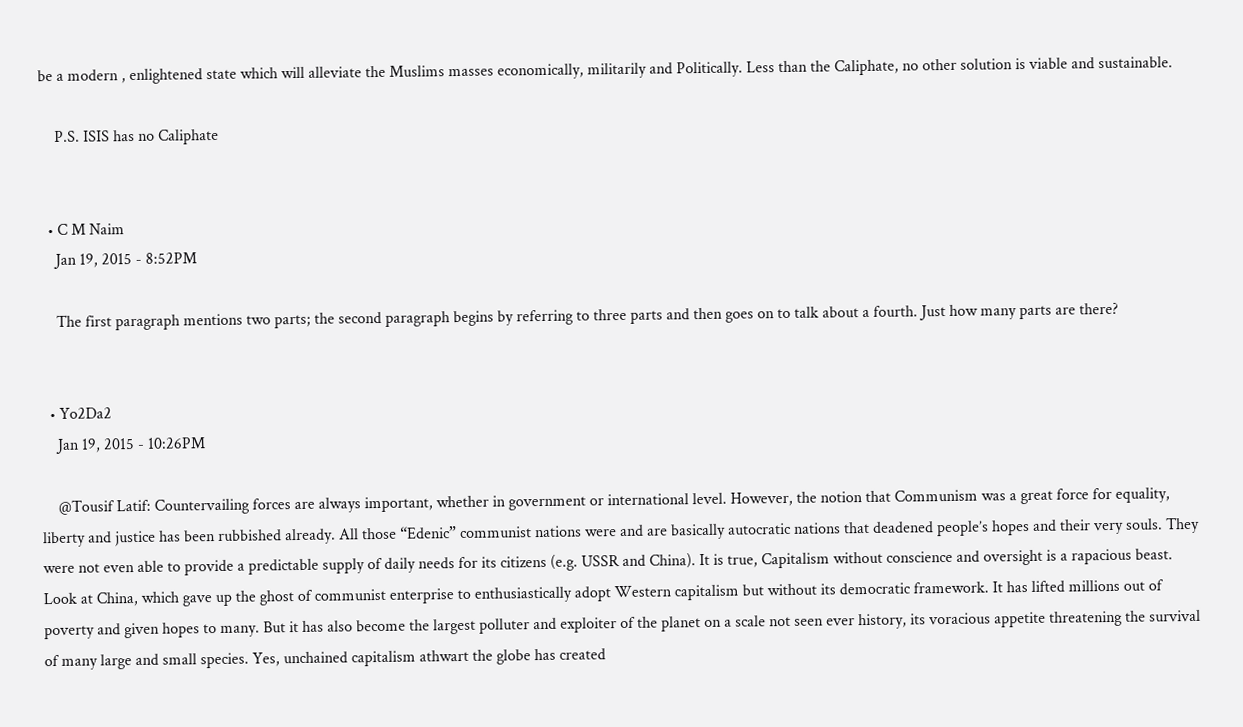be a modern , enlightened state which will alleviate the Muslims masses economically, militarily and Politically. Less than the Caliphate, no other solution is viable and sustainable.

    P.S. ISIS has no Caliphate


  • C M Naim
    Jan 19, 2015 - 8:52PM

    The first paragraph mentions two parts; the second paragraph begins by referring to three parts and then goes on to talk about a fourth. Just how many parts are there?


  • Yo2Da2
    Jan 19, 2015 - 10:26PM

    @Tousif Latif: Countervailing forces are always important, whether in government or international level. However, the notion that Communism was a great force for equality, liberty and justice has been rubbished already. All those “Edenic” communist nations were and are basically autocratic nations that deadened people’s hopes and their very souls. They were not even able to provide a predictable supply of daily needs for its citizens (e.g. USSR and China). It is true, Capitalism without conscience and oversight is a rapacious beast. Look at China, which gave up the ghost of communist enterprise to enthusiastically adopt Western capitalism but without its democratic framework. It has lifted millions out of poverty and given hopes to many. But it has also become the largest polluter and exploiter of the planet on a scale not seen ever history, its voracious appetite threatening the survival of many large and small species. Yes, unchained capitalism athwart the globe has created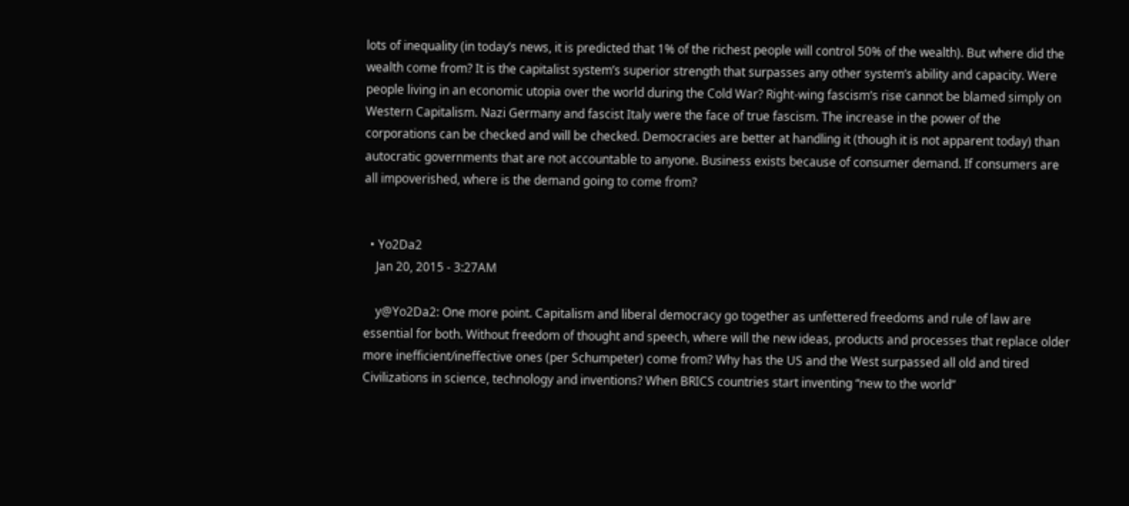lots of inequality (in today’s news, it is predicted that 1% of the richest people will control 50% of the wealth). But where did the wealth come from? It is the capitalist system’s superior strength that surpasses any other system’s ability and capacity. Were people living in an economic utopia over the world during the Cold War? Right-wing fascism’s rise cannot be blamed simply on Western Capitalism. Nazi Germany and fascist Italy were the face of true fascism. The increase in the power of the corporations can be checked and will be checked. Democracies are better at handling it (though it is not apparent today) than autocratic governments that are not accountable to anyone. Business exists because of consumer demand. If consumers are all impoverished, where is the demand going to come from?


  • Yo2Da2
    Jan 20, 2015 - 3:27AM

    y@Yo2Da2: One more point. Capitalism and liberal democracy go together as unfettered freedoms and rule of law are essential for both. Without freedom of thought and speech, where will the new ideas, products and processes that replace older more inefficient/ineffective ones (per Schumpeter) come from? Why has the US and the West surpassed all old and tired Civilizations in science, technology and inventions? When BRICS countries start inventing “new to the world”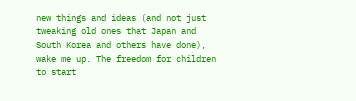new things and ideas (and not just tweaking old ones that Japan and South Korea and others have done), wake me up. The freedom for children to start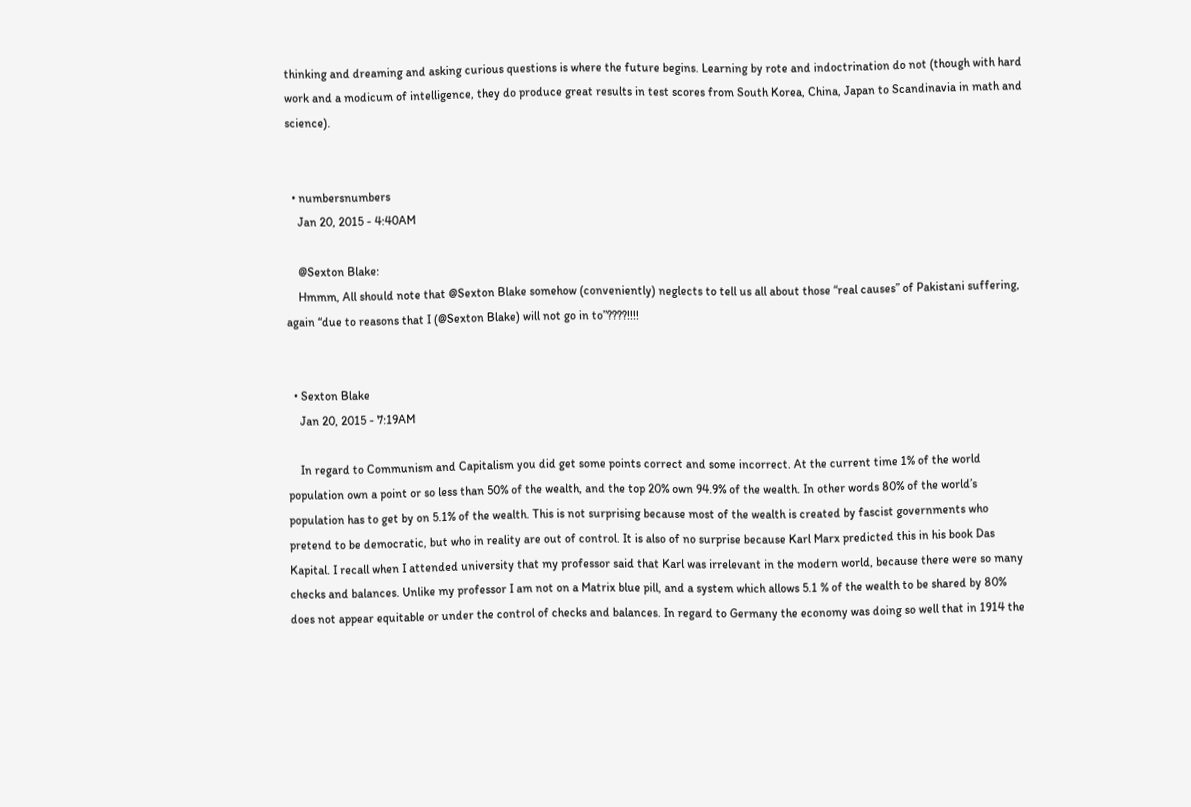thinking and dreaming and asking curious questions is where the future begins. Learning by rote and indoctrination do not (though with hard work and a modicum of intelligence, they do produce great results in test scores from South Korea, China, Japan to Scandinavia in math and science).


  • numbersnumbers
    Jan 20, 2015 - 4:40AM

    @Sexton Blake:
    Hmmm, All should note that @Sexton Blake somehow (conveniently) neglects to tell us all about those “real causes” of Pakistani suffering, again “due to reasons that I (@Sexton Blake) will not go in to”????!!!!


  • Sexton Blake
    Jan 20, 2015 - 7:19AM

    In regard to Communism and Capitalism you did get some points correct and some incorrect. At the current time 1% of the world population own a point or so less than 50% of the wealth, and the top 20% own 94.9% of the wealth. In other words 80% of the world’s population has to get by on 5.1% of the wealth. This is not surprising because most of the wealth is created by fascist governments who pretend to be democratic, but who in reality are out of control. It is also of no surprise because Karl Marx predicted this in his book Das Kapital. I recall when I attended university that my professor said that Karl was irrelevant in the modern world, because there were so many checks and balances. Unlike my professor I am not on a Matrix blue pill, and a system which allows 5.1 % of the wealth to be shared by 80% does not appear equitable or under the control of checks and balances. In regard to Germany the economy was doing so well that in 1914 the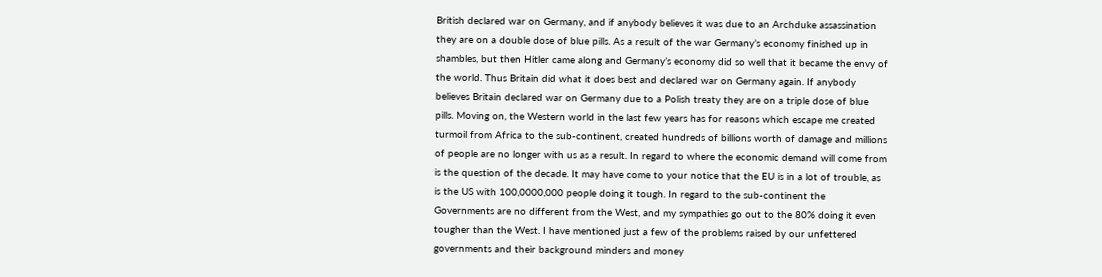British declared war on Germany, and if anybody believes it was due to an Archduke assassination they are on a double dose of blue pills. As a result of the war Germany’s economy finished up in shambles, but then Hitler came along and Germany’s economy did so well that it became the envy of the world. Thus Britain did what it does best and declared war on Germany again. If anybody believes Britain declared war on Germany due to a Polish treaty they are on a triple dose of blue pills. Moving on, the Western world in the last few years has for reasons which escape me created turmoil from Africa to the sub-continent, created hundreds of billions worth of damage and millions of people are no longer with us as a result. In regard to where the economic demand will come from is the question of the decade. It may have come to your notice that the EU is in a lot of trouble, as is the US with 100,0000,000 people doing it tough. In regard to the sub-continent the Governments are no different from the West, and my sympathies go out to the 80% doing it even tougher than the West. I have mentioned just a few of the problems raised by our unfettered governments and their background minders and money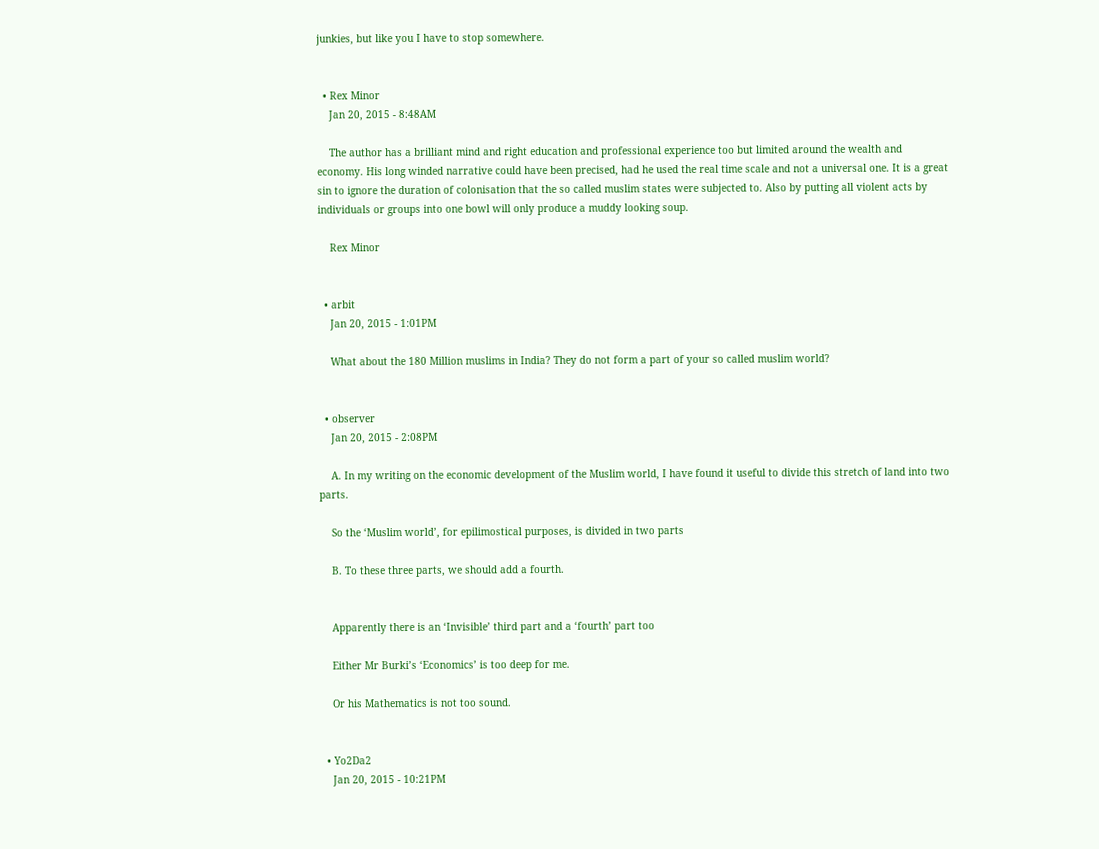junkies, but like you I have to stop somewhere.


  • Rex Minor
    Jan 20, 2015 - 8:48AM

    The author has a brilliant mind and right education and professional experience too but limited around the wealth and economy. His long winded narrative could have been precised, had he used the real time scale and not a universal one. It is a great sin to ignore the duration of colonisation that the so called muslim states were subjected to. Also by putting all violent acts by individuals or groups into one bowl will only produce a muddy looking soup.

    Rex Minor


  • arbit
    Jan 20, 2015 - 1:01PM

    What about the 180 Million muslims in India? They do not form a part of your so called muslim world?


  • observer
    Jan 20, 2015 - 2:08PM

    A. In my writing on the economic development of the Muslim world, I have found it useful to divide this stretch of land into two parts.

    So the ‘Muslim world’, for epilimostical purposes, is divided in two parts

    B. To these three parts, we should add a fourth.


    Apparently there is an ‘Invisible’ third part and a ‘fourth’ part too

    Either Mr Burki’s ‘Economics’ is too deep for me.

    Or his Mathematics is not too sound.


  • Yo2Da2
    Jan 20, 2015 - 10:21PM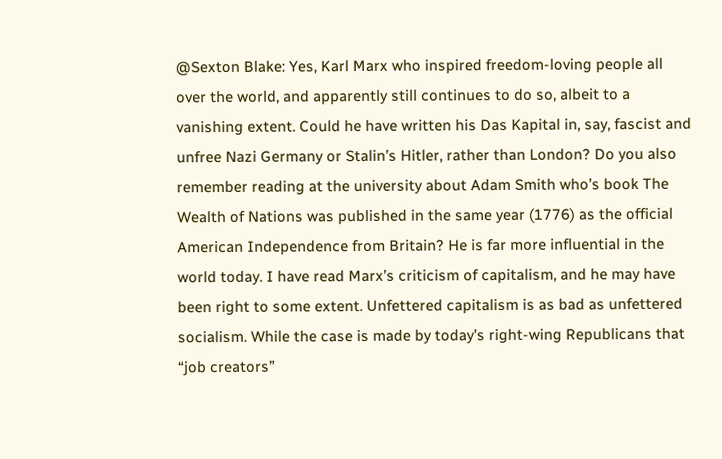@Sexton Blake: Yes, Karl Marx who inspired freedom-loving people all over the world, and apparently still continues to do so, albeit to a vanishing extent. Could he have written his Das Kapital in, say, fascist and unfree Nazi Germany or Stalin’s Hitler, rather than London? Do you also remember reading at the university about Adam Smith who’s book The Wealth of Nations was published in the same year (1776) as the official American Independence from Britain? He is far more influential in the world today. I have read Marx’s criticism of capitalism, and he may have been right to some extent. Unfettered capitalism is as bad as unfettered socialism. While the case is made by today’s right-wing Republicans that “job creators”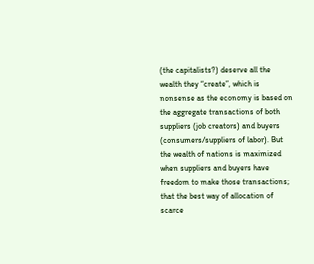(the capitalists?) deserve all the wealth they “create”, which is nonsense as the economy is based on the aggregate transactions of both suppliers (job creators) and buyers (consumers/suppliers of labor). But the wealth of nations is maximized when suppliers and buyers have freedom to make those transactions; that the best way of allocation of scarce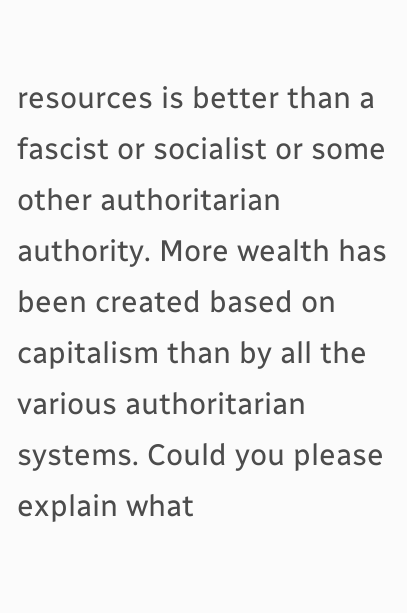resources is better than a fascist or socialist or some other authoritarian authority. More wealth has been created based on capitalism than by all the various authoritarian systems. Could you please explain what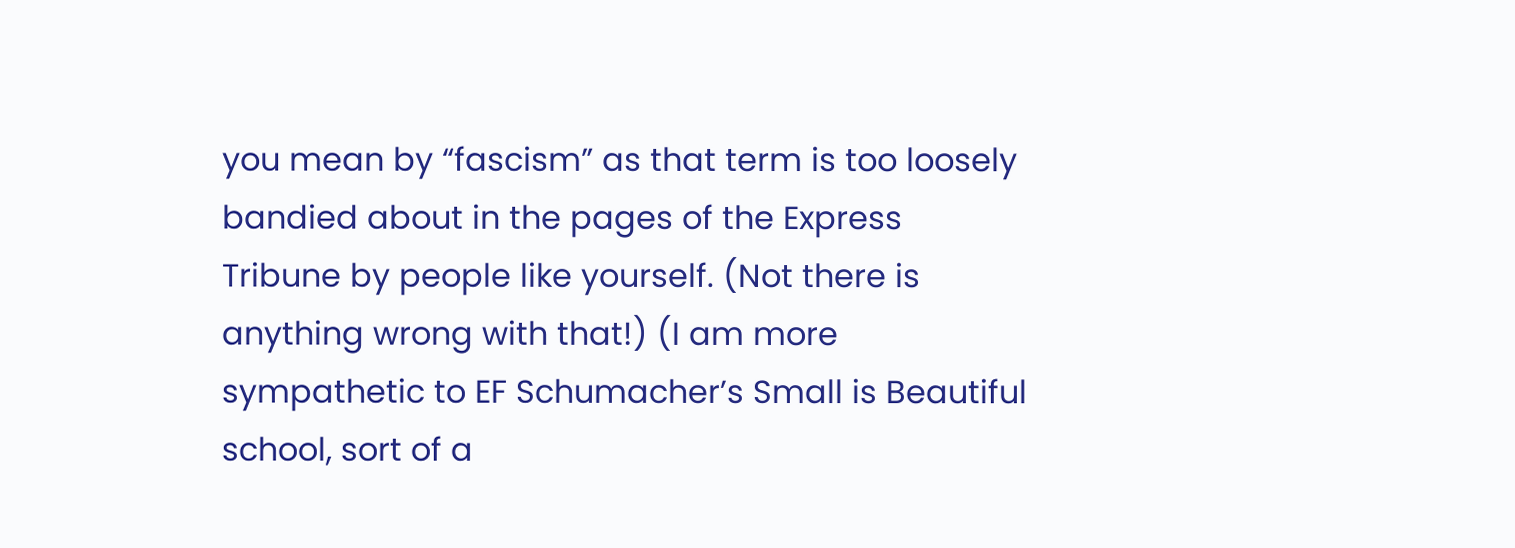you mean by “fascism” as that term is too loosely bandied about in the pages of the Express Tribune by people like yourself. (Not there is anything wrong with that!) (I am more sympathetic to EF Schumacher’s Small is Beautiful school, sort of a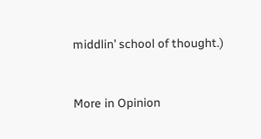middlin’ school of thought.)


More in Opinion